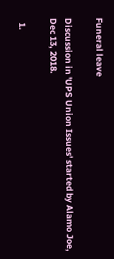Funeral leave

Discussion in 'UPS Union Issues' started by Alamo Joe, Dec 13, 2018.

  1.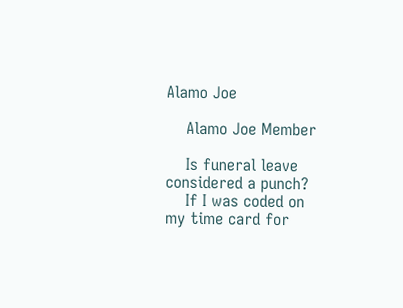Alamo Joe

    Alamo Joe Member

    Is funeral leave considered a punch?
    If I was coded on my time card for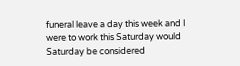funeral leave a day this week and I were to work this Saturday would Saturday be considered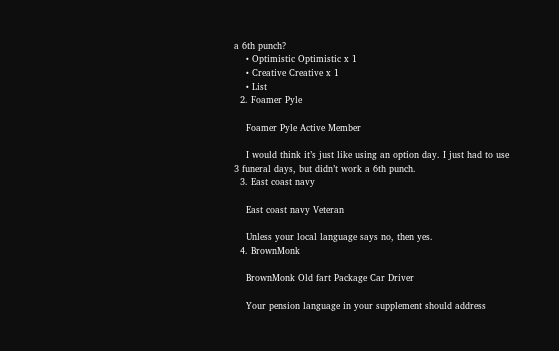a 6th punch?
    • Optimistic Optimistic x 1
    • Creative Creative x 1
    • List
  2. Foamer Pyle

    Foamer Pyle Active Member

    I would think it’s just like using an option day. I just had to use 3 funeral days, but didn’t work a 6th punch.
  3. East coast navy

    East coast navy Veteran

    Unless your local language says no, then yes.
  4. BrownMonk

    BrownMonk Old fart Package Car Driver

    Your pension language in your supplement should address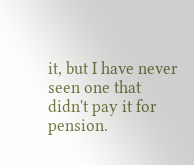it, but I have never seen one that didn't pay it for pension.